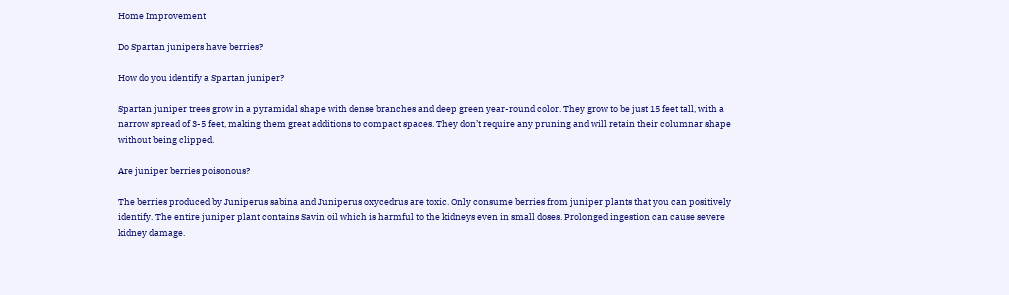Home Improvement

Do Spartan junipers have berries?

How do you identify a Spartan juniper?

Spartan juniper trees grow in a pyramidal shape with dense branches and deep green year-round color. They grow to be just 15 feet tall, with a narrow spread of 3-5 feet, making them great additions to compact spaces. They don’t require any pruning and will retain their columnar shape without being clipped.

Are juniper berries poisonous?

The berries produced by Juniperus sabina and Juniperus oxycedrus are toxic. Only consume berries from juniper plants that you can positively identify. The entire juniper plant contains Savin oil which is harmful to the kidneys even in small doses. Prolonged ingestion can cause severe kidney damage.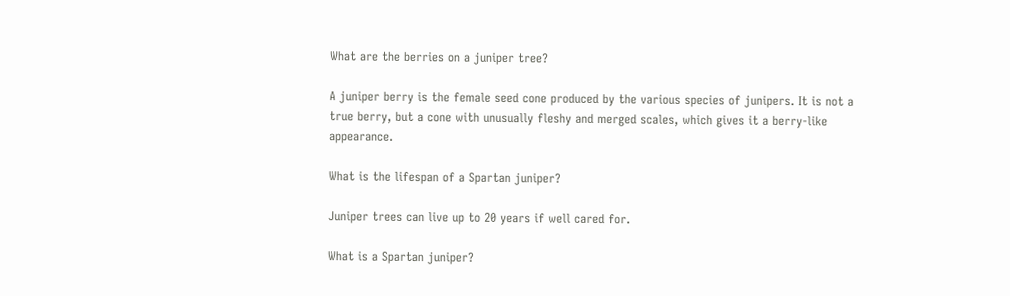What are the berries on a juniper tree?

A juniper berry is the female seed cone produced by the various species of junipers. It is not a true berry, but a cone with unusually fleshy and merged scales, which gives it a berry-like appearance.

What is the lifespan of a Spartan juniper?

Juniper trees can live up to 20 years if well cared for.

What is a Spartan juniper?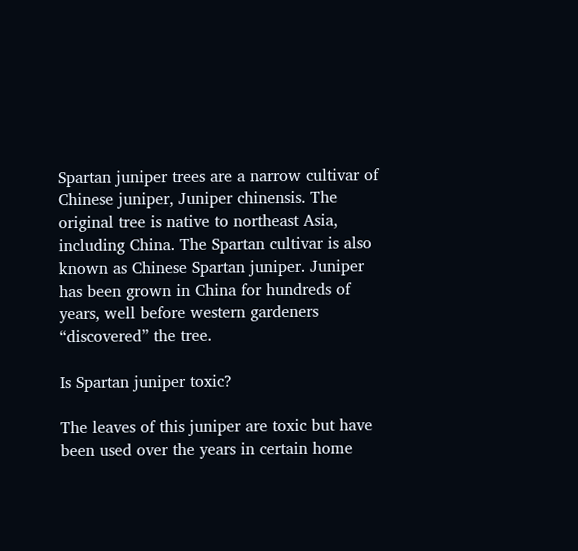Spartan juniper trees are a narrow cultivar of Chinese juniper, Juniper chinensis. The original tree is native to northeast Asia, including China. The Spartan cultivar is also known as Chinese Spartan juniper. Juniper has been grown in China for hundreds of years, well before western gardeners “discovered” the tree.

Is Spartan juniper toxic?

The leaves of this juniper are toxic but have been used over the years in certain home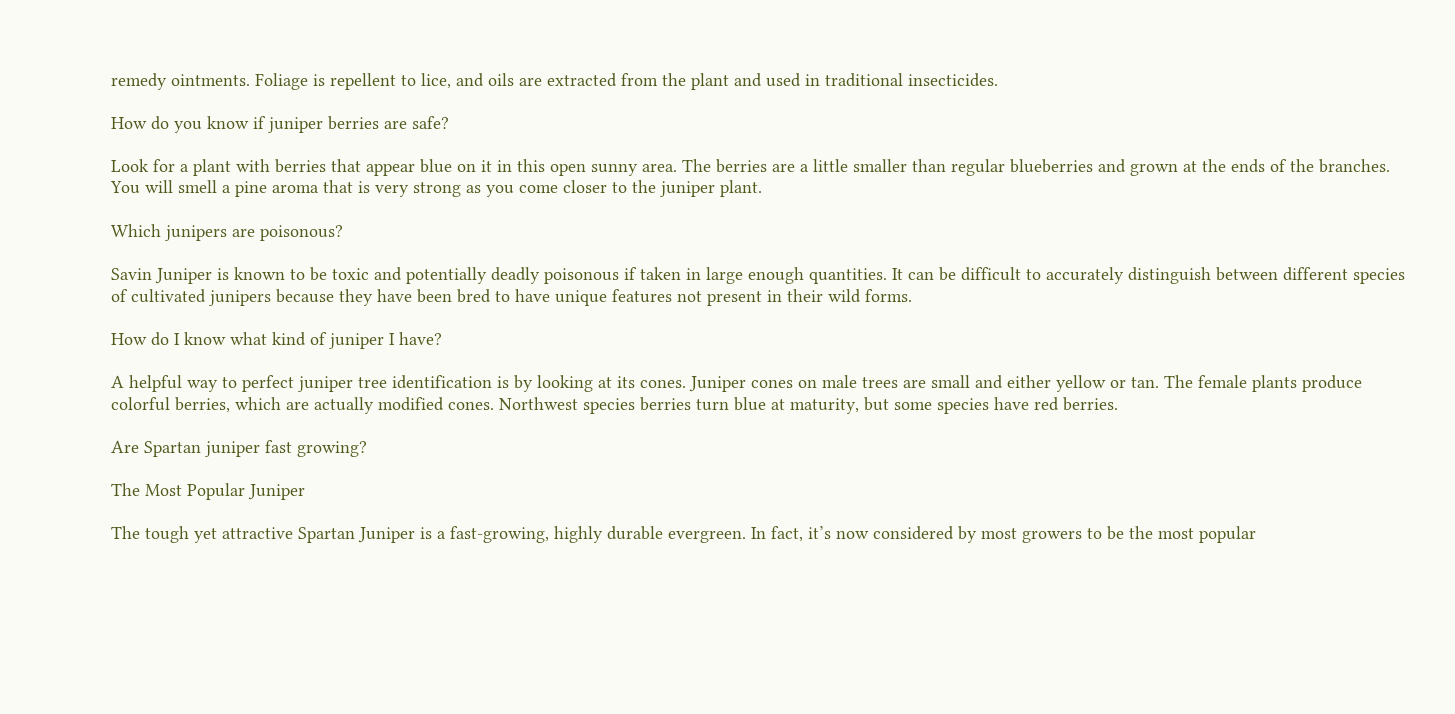remedy ointments. Foliage is repellent to lice, and oils are extracted from the plant and used in traditional insecticides.

How do you know if juniper berries are safe?

Look for a plant with berries that appear blue on it in this open sunny area. The berries are a little smaller than regular blueberries and grown at the ends of the branches. You will smell a pine aroma that is very strong as you come closer to the juniper plant.

Which junipers are poisonous?

Savin Juniper is known to be toxic and potentially deadly poisonous if taken in large enough quantities. It can be difficult to accurately distinguish between different species of cultivated junipers because they have been bred to have unique features not present in their wild forms.

How do I know what kind of juniper I have?

A helpful way to perfect juniper tree identification is by looking at its cones. Juniper cones on male trees are small and either yellow or tan. The female plants produce colorful berries, which are actually modified cones. Northwest species berries turn blue at maturity, but some species have red berries.

Are Spartan juniper fast growing?

The Most Popular Juniper

The tough yet attractive Spartan Juniper is a fast-growing, highly durable evergreen. In fact, it’s now considered by most growers to be the most popular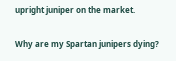upright juniper on the market.

Why are my Spartan junipers dying?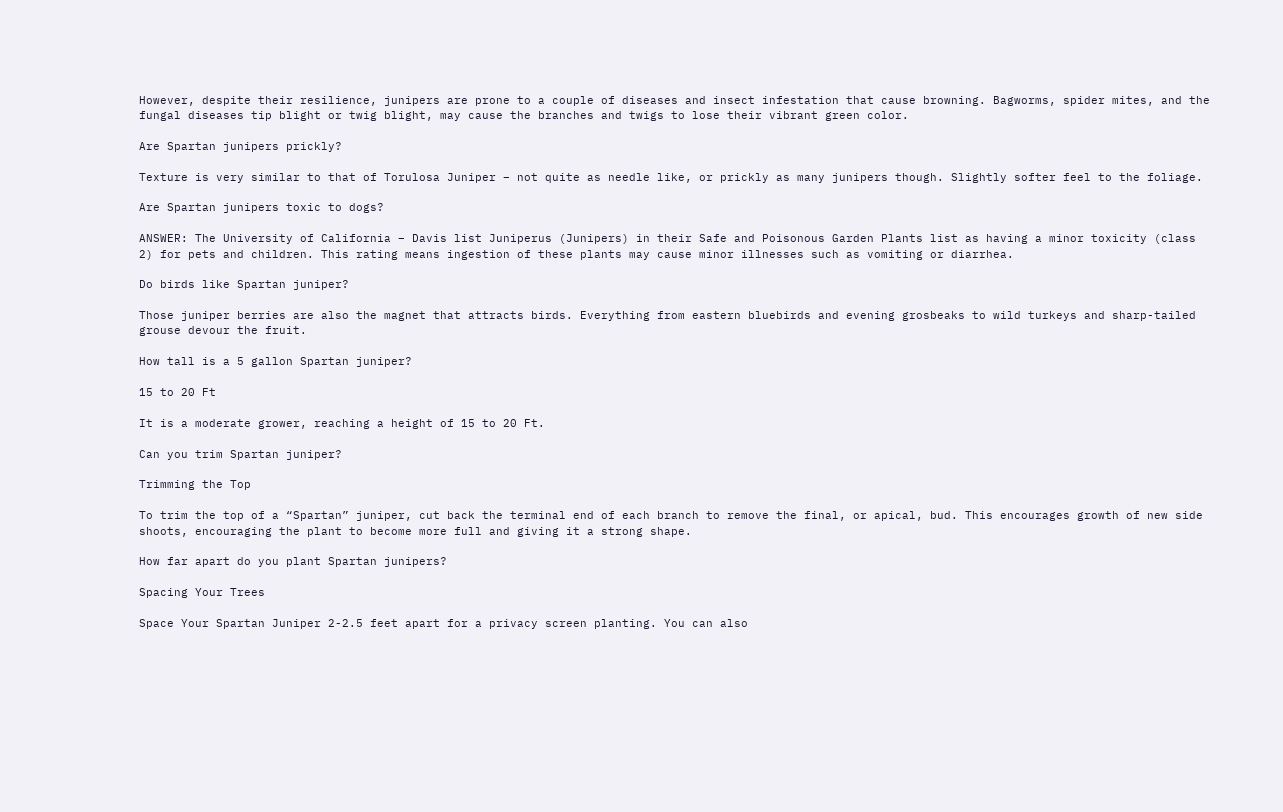However, despite their resilience, junipers are prone to a couple of diseases and insect infestation that cause browning. Bagworms, spider mites, and the fungal diseases tip blight or twig blight, may cause the branches and twigs to lose their vibrant green color.

Are Spartan junipers prickly?

Texture is very similar to that of Torulosa Juniper – not quite as needle like, or prickly as many junipers though. Slightly softer feel to the foliage.

Are Spartan junipers toxic to dogs?

ANSWER: The University of California – Davis list Juniperus (Junipers) in their Safe and Poisonous Garden Plants list as having a minor toxicity (class 2) for pets and children. This rating means ingestion of these plants may cause minor illnesses such as vomiting or diarrhea.

Do birds like Spartan juniper?

Those juniper berries are also the magnet that attracts birds. Everything from eastern bluebirds and evening grosbeaks to wild turkeys and sharp-tailed grouse devour the fruit.

How tall is a 5 gallon Spartan juniper?

15 to 20 Ft

It is a moderate grower, reaching a height of 15 to 20 Ft.

Can you trim Spartan juniper?

Trimming the Top

To trim the top of a “Spartan” juniper, cut back the terminal end of each branch to remove the final, or apical, bud. This encourages growth of new side shoots, encouraging the plant to become more full and giving it a strong shape.

How far apart do you plant Spartan junipers?

Spacing Your Trees

Space Your Spartan Juniper 2-2.5 feet apart for a privacy screen planting. You can also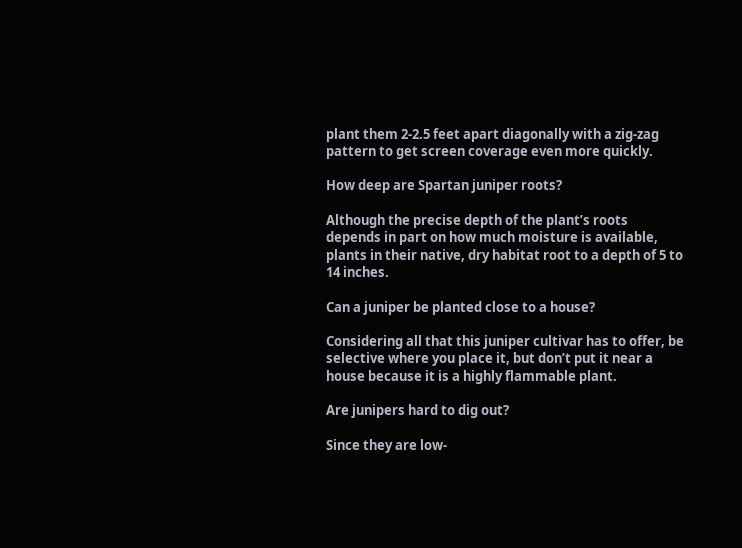plant them 2-2.5 feet apart diagonally with a zig-zag pattern to get screen coverage even more quickly.

How deep are Spartan juniper roots?

Although the precise depth of the plant’s roots depends in part on how much moisture is available, plants in their native, dry habitat root to a depth of 5 to 14 inches.

Can a juniper be planted close to a house?

Considering all that this juniper cultivar has to offer, be selective where you place it, but don’t put it near a house because it is a highly flammable plant.

Are junipers hard to dig out?

Since they are low-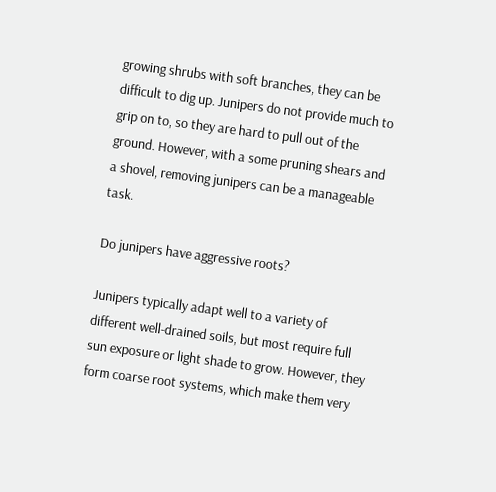growing shrubs with soft branches, they can be difficult to dig up. Junipers do not provide much to grip on to, so they are hard to pull out of the ground. However, with a some pruning shears and a shovel, removing junipers can be a manageable task.

Do junipers have aggressive roots?

Junipers typically adapt well to a variety of different well-drained soils, but most require full sun exposure or light shade to grow. However, they form coarse root systems, which make them very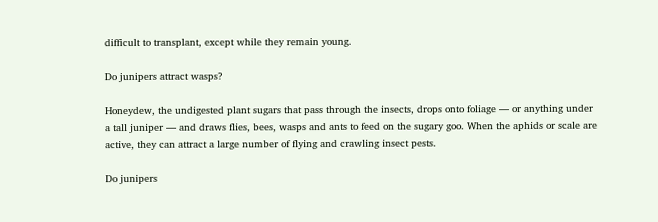difficult to transplant, except while they remain young.

Do junipers attract wasps?

Honeydew, the undigested plant sugars that pass through the insects, drops onto foliage — or anything under a tall juniper — and draws flies, bees, wasps and ants to feed on the sugary goo. When the aphids or scale are active, they can attract a large number of flying and crawling insect pests.

Do junipers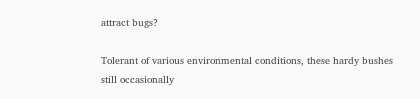attract bugs?

Tolerant of various environmental conditions, these hardy bushes still occasionally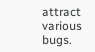attract various bugs.